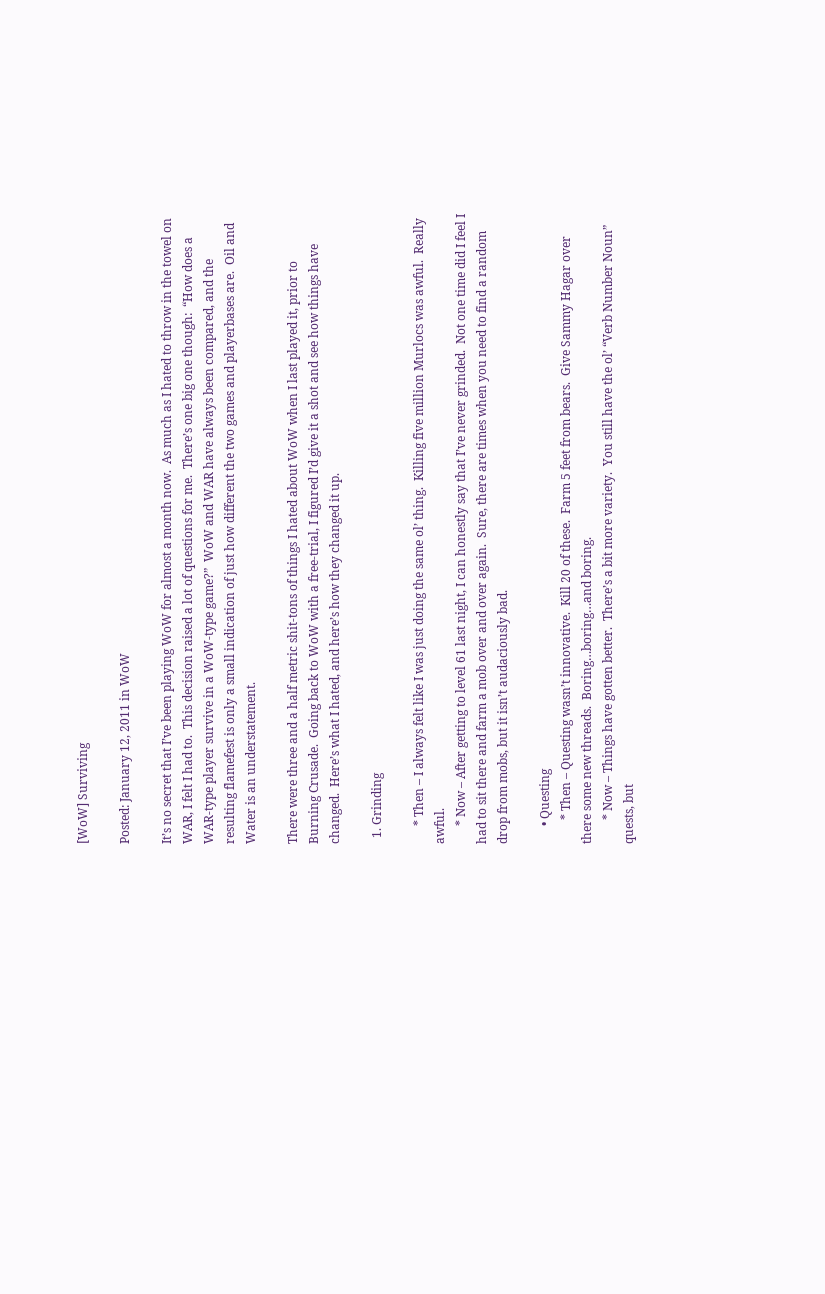[WoW] Surviving

Posted: January 12, 2011 in WoW

It’s no secret that I’ve been playing WoW for almost a month now.  As much as I hated to throw in the towel on WAR, I felt I had to.  This decision raised a lot of questions for me.  There’s one big one though:  “How does a WAR-type player survive in a WoW-type game?”  WoW and WAR have always been compared, and the resulting flamefest is only a small indication of just how different the two games and playerbases are.  Oil and Water is an understatement.

There were three and a half metric shit-tons of things I hated about WoW when I last played it, prior to Burning Crusade.  Going back to WoW with a free-trial, I figured I’d give it a shot and see how things have changed.  Here’s what I hated, and here’s how they changed it up.

  1. Grinding

      * Then – I always felt like I was just doing the same ol’ thing.  Killing five million Murlocs was awful.  Really awful.
      * Now – After getting to level 61 last night, I can honestly say that I’ve never grinded.  Not one time did I feel I had to sit there and farm a mob over and over again.  Sure, there are times when you need to find a random drop from mobs, but it isn’t audaciously bad.

      • Questing
        * Then – Questing wasn’t innovative.  Kill 20 of these.  Farm 5 feet from bears.  Give Sammy Hagar over there some new threads.  Boring…boring…and boring.
        * Now – Things have gotten better.  There’s a bit more variety.  You still have the ol’ “Verb Number Noun” quests, but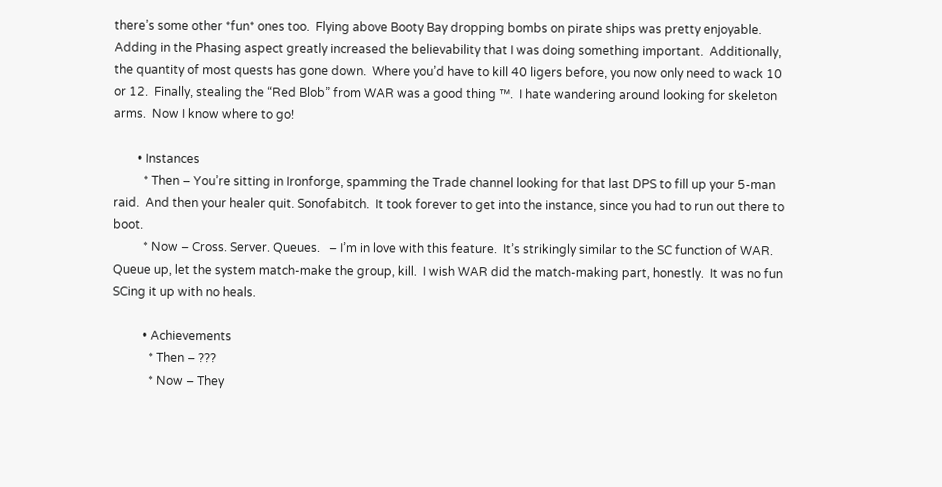there’s some other *fun* ones too.  Flying above Booty Bay dropping bombs on pirate ships was pretty enjoyable.  Adding in the Phasing aspect greatly increased the believability that I was doing something important.  Additionally, the quantity of most quests has gone down.  Where you’d have to kill 40 ligers before, you now only need to wack 10 or 12.  Finally, stealing the “Red Blob” from WAR was a good thing ™.  I hate wandering around looking for skeleton arms.  Now I know where to go!

        • Instances
          * Then – You’re sitting in Ironforge, spamming the Trade channel looking for that last DPS to fill up your 5-man raid.  And then your healer quit. Sonofabitch.  It took forever to get into the instance, since you had to run out there to boot.
          * Now – Cross. Server. Queues.   – I’m in love with this feature.  It’s strikingly similar to the SC function of WAR.  Queue up, let the system match-make the group, kill.  I wish WAR did the match-making part, honestly.  It was no fun SCing it up with no heals.

          • Achievements
            * Then – ???
            * Now – They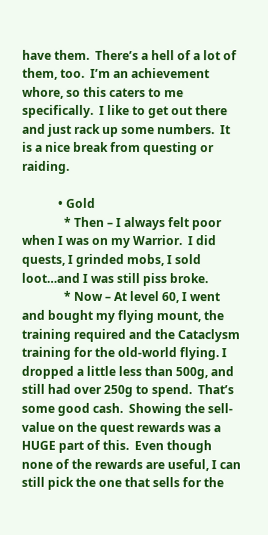have them.  There’s a hell of a lot of them, too.  I’m an achievement whore, so this caters to me specifically.  I like to get out there and just rack up some numbers.  It is a nice break from questing or raiding.

            • Gold
              * Then – I always felt poor when I was on my Warrior.  I did quests, I grinded mobs, I sold loot…and I was still piss broke.
              * Now – At level 60, I went and bought my flying mount, the training required and the Cataclysm training for the old-world flying. I dropped a little less than 500g, and still had over 250g to spend.  That’s some good cash.  Showing the sell-value on the quest rewards was a HUGE part of this.  Even though none of the rewards are useful, I can still pick the one that sells for the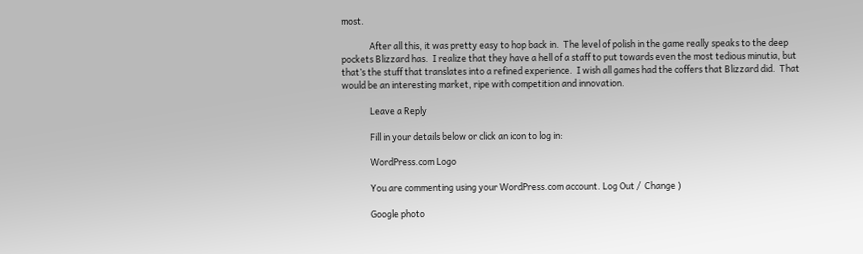most.

              After all this, it was pretty easy to hop back in.  The level of polish in the game really speaks to the deep pockets Blizzard has.  I realize that they have a hell of a staff to put towards even the most tedious minutia, but that’s the stuff that translates into a refined experience.  I wish all games had the coffers that Blizzard did.  That would be an interesting market, ripe with competition and innovation.

              Leave a Reply

              Fill in your details below or click an icon to log in:

              WordPress.com Logo

              You are commenting using your WordPress.com account. Log Out /  Change )

              Google photo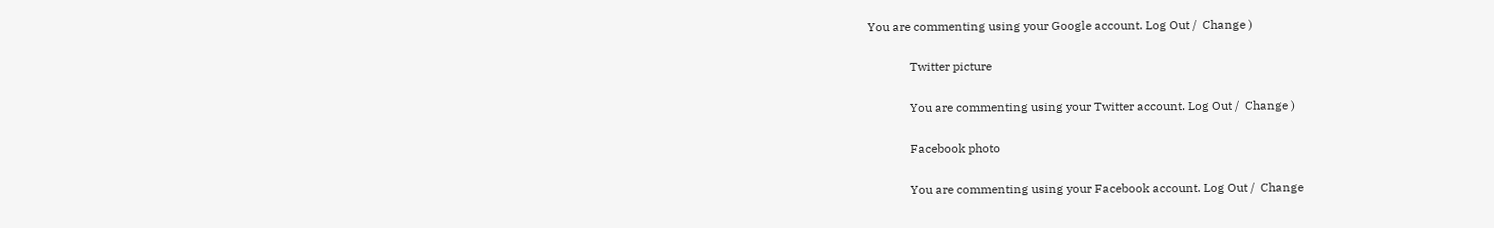You are commenting using your Google account. Log Out /  Change )

              Twitter picture

              You are commenting using your Twitter account. Log Out /  Change )

              Facebook photo

              You are commenting using your Facebook account. Log Out /  Change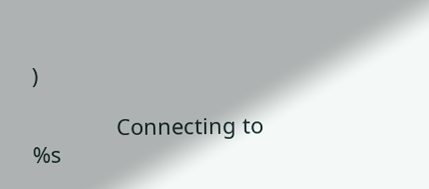)

              Connecting to %s